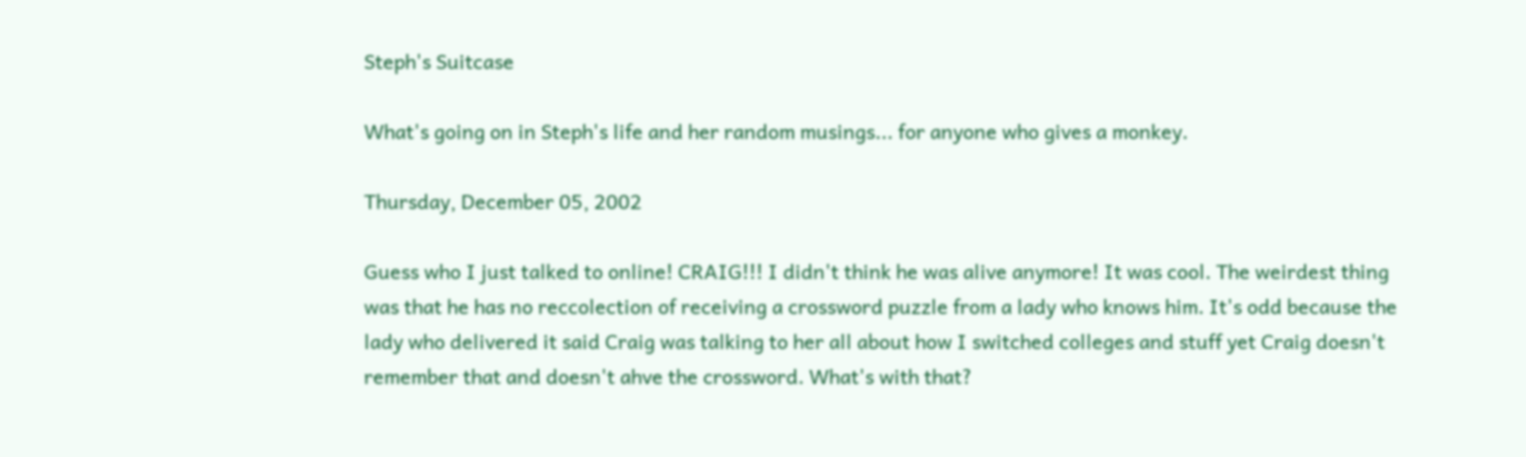Steph's Suitcase

What's going on in Steph's life and her random musings... for anyone who gives a monkey.

Thursday, December 05, 2002

Guess who I just talked to online! CRAIG!!! I didn't think he was alive anymore! It was cool. The weirdest thing was that he has no reccolection of receiving a crossword puzzle from a lady who knows him. It's odd because the lady who delivered it said Craig was talking to her all about how I switched colleges and stuff yet Craig doesn't remember that and doesn't ahve the crossword. What's with that?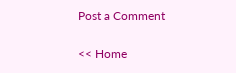Post a Comment

<< Home